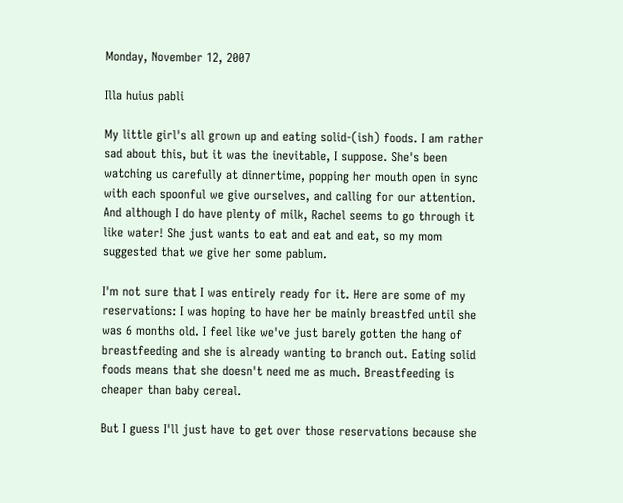Monday, November 12, 2007

Illa huius pabli

My little girl's all grown up and eating solid-(ish) foods. I am rather sad about this, but it was the inevitable, I suppose. She's been watching us carefully at dinnertime, popping her mouth open in sync with each spoonful we give ourselves, and calling for our attention. And although I do have plenty of milk, Rachel seems to go through it like water! She just wants to eat and eat and eat, so my mom suggested that we give her some pablum.

I'm not sure that I was entirely ready for it. Here are some of my reservations: I was hoping to have her be mainly breastfed until she was 6 months old. I feel like we've just barely gotten the hang of breastfeeding and she is already wanting to branch out. Eating solid foods means that she doesn't need me as much. Breastfeeding is cheaper than baby cereal.

But I guess I'll just have to get over those reservations because she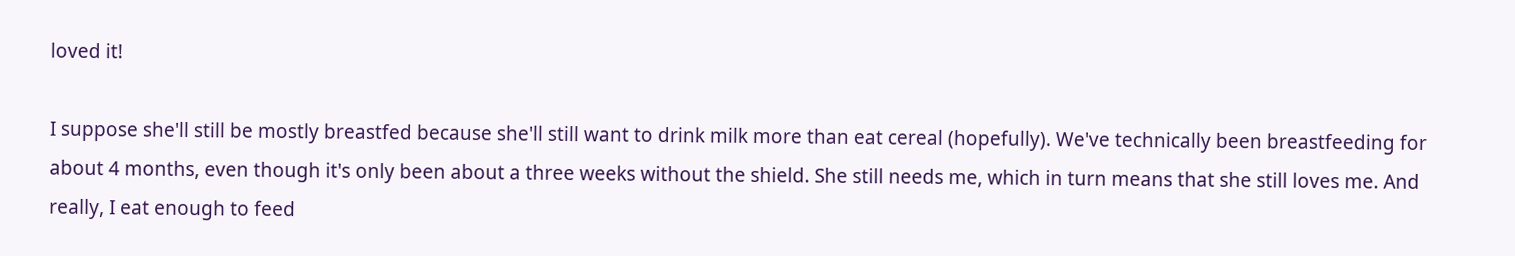loved it!

I suppose she'll still be mostly breastfed because she'll still want to drink milk more than eat cereal (hopefully). We've technically been breastfeeding for about 4 months, even though it's only been about a three weeks without the shield. She still needs me, which in turn means that she still loves me. And really, I eat enough to feed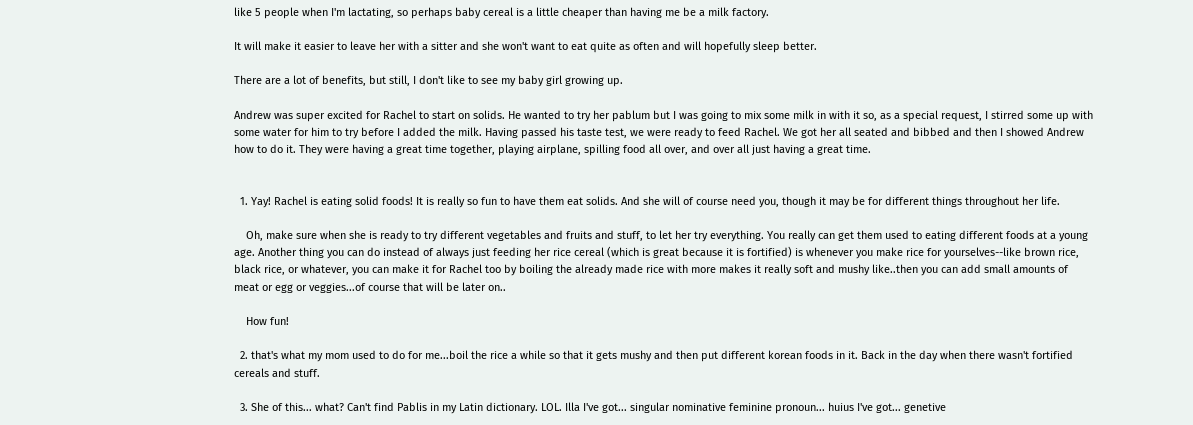like 5 people when I'm lactating, so perhaps baby cereal is a little cheaper than having me be a milk factory.

It will make it easier to leave her with a sitter and she won't want to eat quite as often and will hopefully sleep better.

There are a lot of benefits, but still, I don't like to see my baby girl growing up.

Andrew was super excited for Rachel to start on solids. He wanted to try her pablum but I was going to mix some milk in with it so, as a special request, I stirred some up with some water for him to try before I added the milk. Having passed his taste test, we were ready to feed Rachel. We got her all seated and bibbed and then I showed Andrew how to do it. They were having a great time together, playing airplane, spilling food all over, and over all just having a great time.


  1. Yay! Rachel is eating solid foods! It is really so fun to have them eat solids. And she will of course need you, though it may be for different things throughout her life.

    Oh, make sure when she is ready to try different vegetables and fruits and stuff, to let her try everything. You really can get them used to eating different foods at a young age. Another thing you can do instead of always just feeding her rice cereal (which is great because it is fortified) is whenever you make rice for yourselves--like brown rice, black rice, or whatever, you can make it for Rachel too by boiling the already made rice with more makes it really soft and mushy like..then you can add small amounts of meat or egg or veggies...of course that will be later on..

    How fun!

  2. that's what my mom used to do for me...boil the rice a while so that it gets mushy and then put different korean foods in it. Back in the day when there wasn't fortified cereals and stuff.

  3. She of this... what? Can't find Pablis in my Latin dictionary. LOL. Illa I've got... singular nominative feminine pronoun... huius I've got... genetive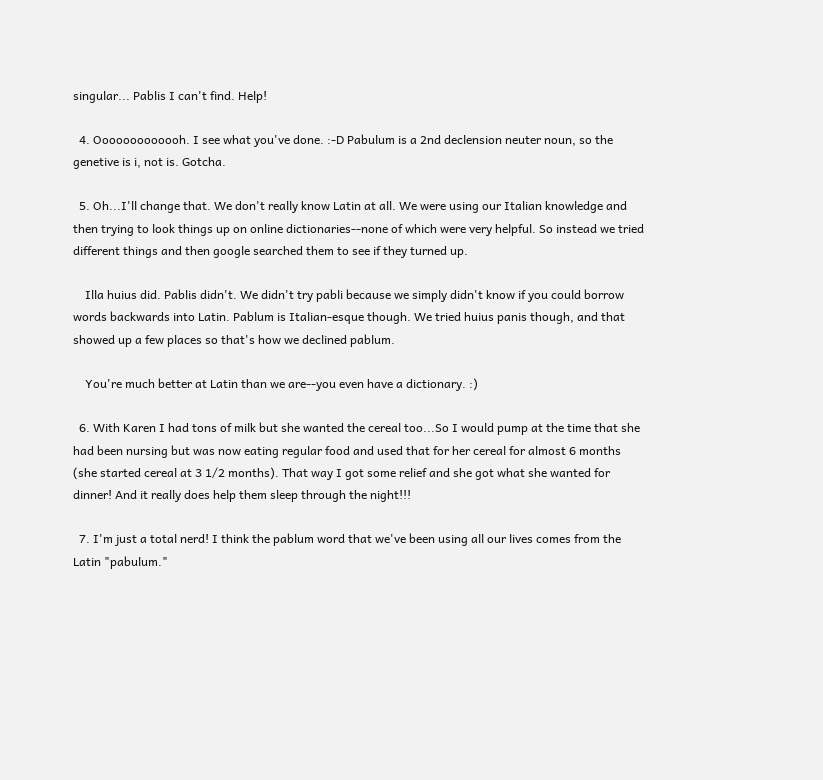singular... Pablis I can't find. Help!

  4. Ooooooooooooh. I see what you've done. :-D Pabulum is a 2nd declension neuter noun, so the genetive is i, not is. Gotcha.

  5. Oh...I'll change that. We don't really know Latin at all. We were using our Italian knowledge and then trying to look things up on online dictionaries--none of which were very helpful. So instead we tried different things and then google searched them to see if they turned up.

    Illa huius did. Pablis didn't. We didn't try pabli because we simply didn't know if you could borrow words backwards into Latin. Pablum is Italian-esque though. We tried huius panis though, and that showed up a few places so that's how we declined pablum.

    You're much better at Latin than we are--you even have a dictionary. :)

  6. With Karen I had tons of milk but she wanted the cereal too...So I would pump at the time that she had been nursing but was now eating regular food and used that for her cereal for almost 6 months (she started cereal at 3 1/2 months). That way I got some relief and she got what she wanted for dinner! And it really does help them sleep through the night!!!

  7. I'm just a total nerd! I think the pablum word that we've been using all our lives comes from the Latin "pabulum."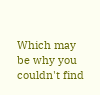Which may be why you couldn't find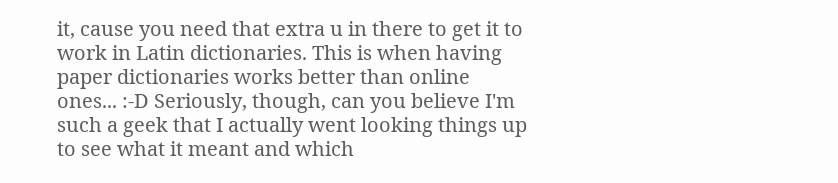it, cause you need that extra u in there to get it to work in Latin dictionaries. This is when having paper dictionaries works better than online ones... :-D Seriously, though, can you believe I'm such a geek that I actually went looking things up to see what it meant and which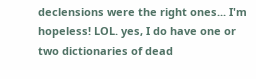declensions were the right ones... I'm hopeless! LOL. yes, I do have one or two dictionaries of dead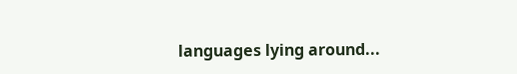languages lying around...